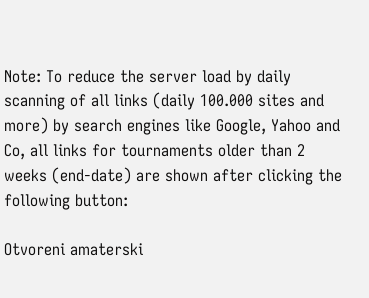Note: To reduce the server load by daily scanning of all links (daily 100.000 sites and more) by search engines like Google, Yahoo and Co, all links for tournaments older than 2 weeks (end-date) are shown after clicking the following button:

Otvoreni amaterski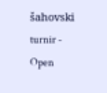šahovski turnir - Open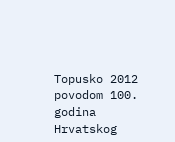Topusko 2012 povodom 100. godina Hrvatskog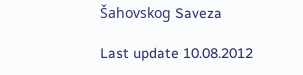Šahovskog Saveza

Last update 10.08.2012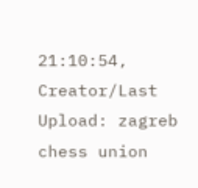21:10:54, Creator/Last Upload: zagreb chess union